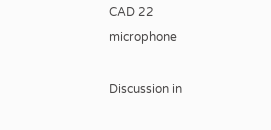CAD 22 microphone

Discussion in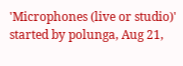'Microphones (live or studio)' started by polunga, Aug 21,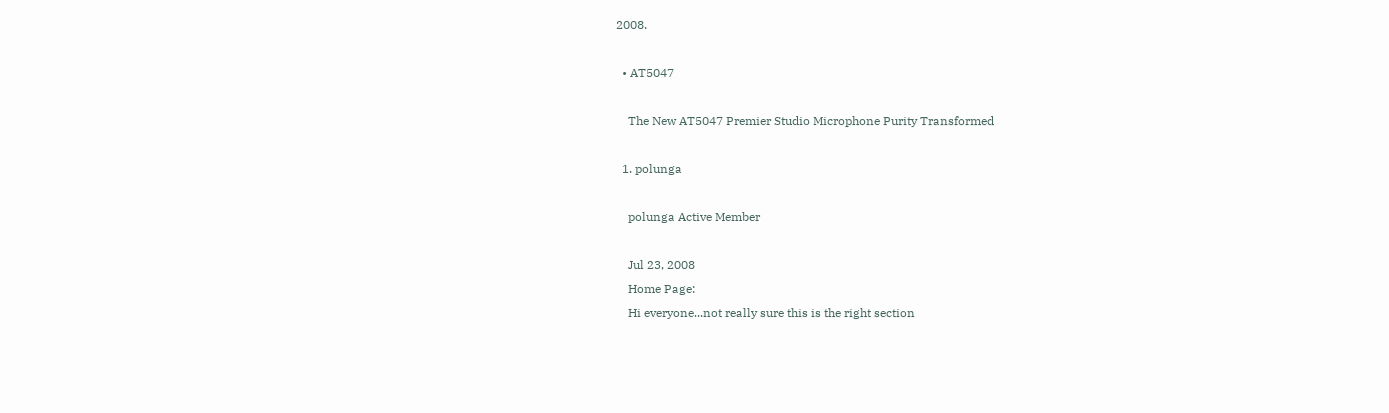2008.

  • AT5047

    The New AT5047 Premier Studio Microphone Purity Transformed

  1. polunga

    polunga Active Member

    Jul 23, 2008
    Home Page:
    Hi everyone...not really sure this is the right section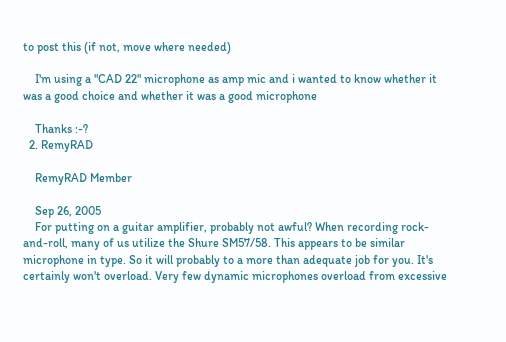to post this (if not, move where needed)

    I'm using a "CAD 22" microphone as amp mic and i wanted to know whether it was a good choice and whether it was a good microphone

    Thanks :-?
  2. RemyRAD

    RemyRAD Member

    Sep 26, 2005
    For putting on a guitar amplifier, probably not awful? When recording rock-and-roll, many of us utilize the Shure SM57/58. This appears to be similar microphone in type. So it will probably to a more than adequate job for you. It's certainly won't overload. Very few dynamic microphones overload from excessive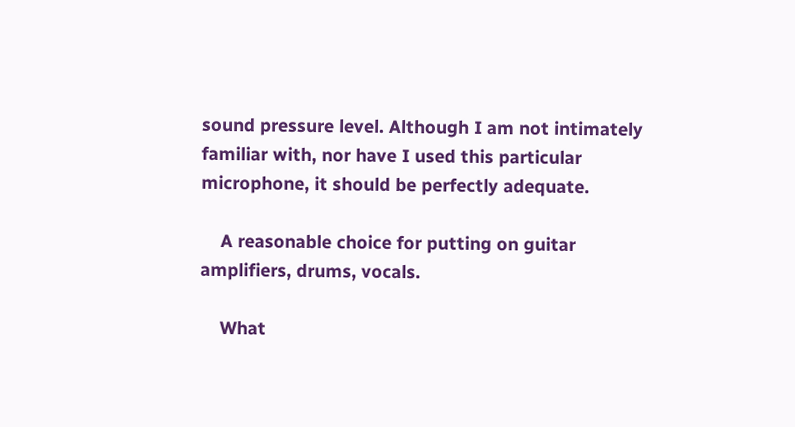sound pressure level. Although I am not intimately familiar with, nor have I used this particular microphone, it should be perfectly adequate.

    A reasonable choice for putting on guitar amplifiers, drums, vocals.

    What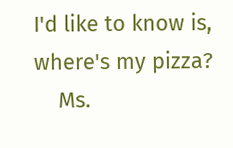I'd like to know is, where's my pizza?
    Ms.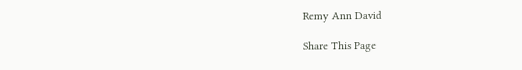Remy Ann David

Share This Page